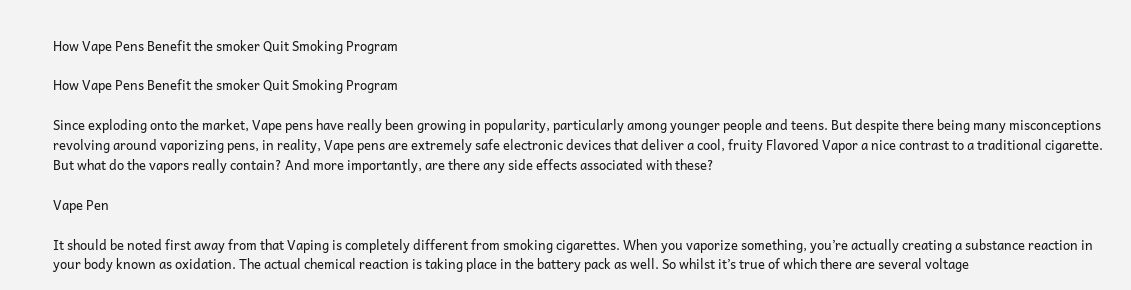How Vape Pens Benefit the smoker Quit Smoking Program

How Vape Pens Benefit the smoker Quit Smoking Program

Since exploding onto the market, Vape pens have really been growing in popularity, particularly among younger people and teens. But despite there being many misconceptions revolving around vaporizing pens, in reality, Vape pens are extremely safe electronic devices that deliver a cool, fruity Flavored Vapor a nice contrast to a traditional cigarette. But what do the vapors really contain? And more importantly, are there any side effects associated with these?

Vape Pen

It should be noted first away from that Vaping is completely different from smoking cigarettes. When you vaporize something, you’re actually creating a substance reaction in your body known as oxidation. The actual chemical reaction is taking place in the battery pack as well. So whilst it’s true of which there are several voltage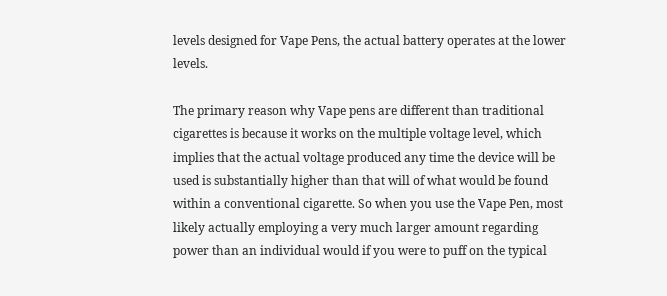levels designed for Vape Pens, the actual battery operates at the lower levels.

The primary reason why Vape pens are different than traditional cigarettes is because it works on the multiple voltage level, which implies that the actual voltage produced any time the device will be used is substantially higher than that will of what would be found within a conventional cigarette. So when you use the Vape Pen, most likely actually employing a very much larger amount regarding power than an individual would if you were to puff on the typical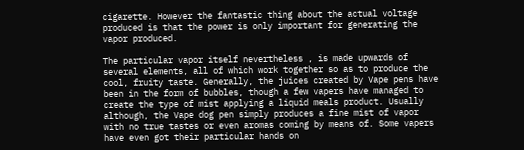cigarette. However the fantastic thing about the actual voltage produced is that the power is only important for generating the vapor produced.

The particular vapor itself nevertheless , is made upwards of several elements, all of which work together so as to produce the cool, fruity taste. Generally, the juices created by Vape pens have been in the form of bubbles, though a few vapers have managed to create the type of mist applying a liquid meals product. Usually although, the Vape dog pen simply produces a fine mist of vapor with no true tastes or even aromas coming by means of. Some vapers have even got their particular hands on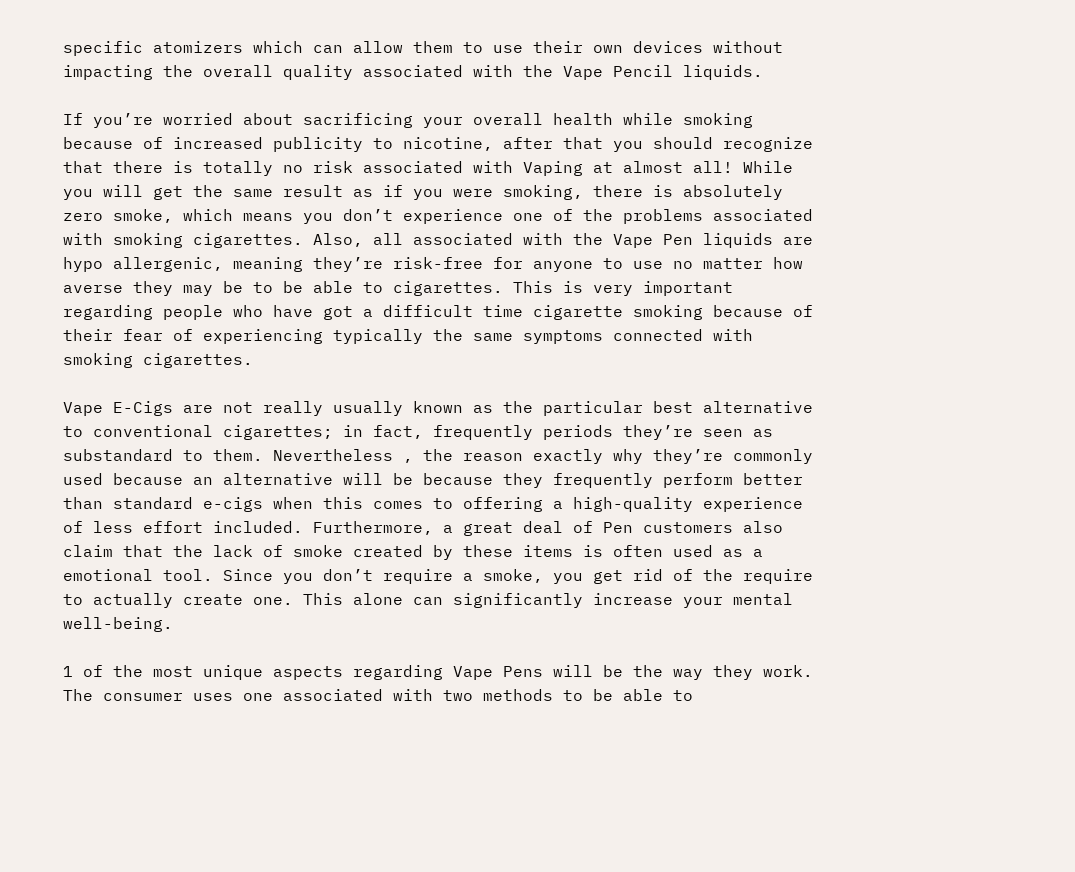specific atomizers which can allow them to use their own devices without impacting the overall quality associated with the Vape Pencil liquids.

If you’re worried about sacrificing your overall health while smoking because of increased publicity to nicotine, after that you should recognize that there is totally no risk associated with Vaping at almost all! While you will get the same result as if you were smoking, there is absolutely zero smoke, which means you don’t experience one of the problems associated with smoking cigarettes. Also, all associated with the Vape Pen liquids are hypo allergenic, meaning they’re risk-free for anyone to use no matter how averse they may be to be able to cigarettes. This is very important regarding people who have got a difficult time cigarette smoking because of their fear of experiencing typically the same symptoms connected with smoking cigarettes.

Vape E-Cigs are not really usually known as the particular best alternative to conventional cigarettes; in fact, frequently periods they’re seen as substandard to them. Nevertheless , the reason exactly why they’re commonly used because an alternative will be because they frequently perform better than standard e-cigs when this comes to offering a high-quality experience of less effort included. Furthermore, a great deal of Pen customers also claim that the lack of smoke created by these items is often used as a emotional tool. Since you don’t require a smoke, you get rid of the require to actually create one. This alone can significantly increase your mental well-being.

1 of the most unique aspects regarding Vape Pens will be the way they work. The consumer uses one associated with two methods to be able to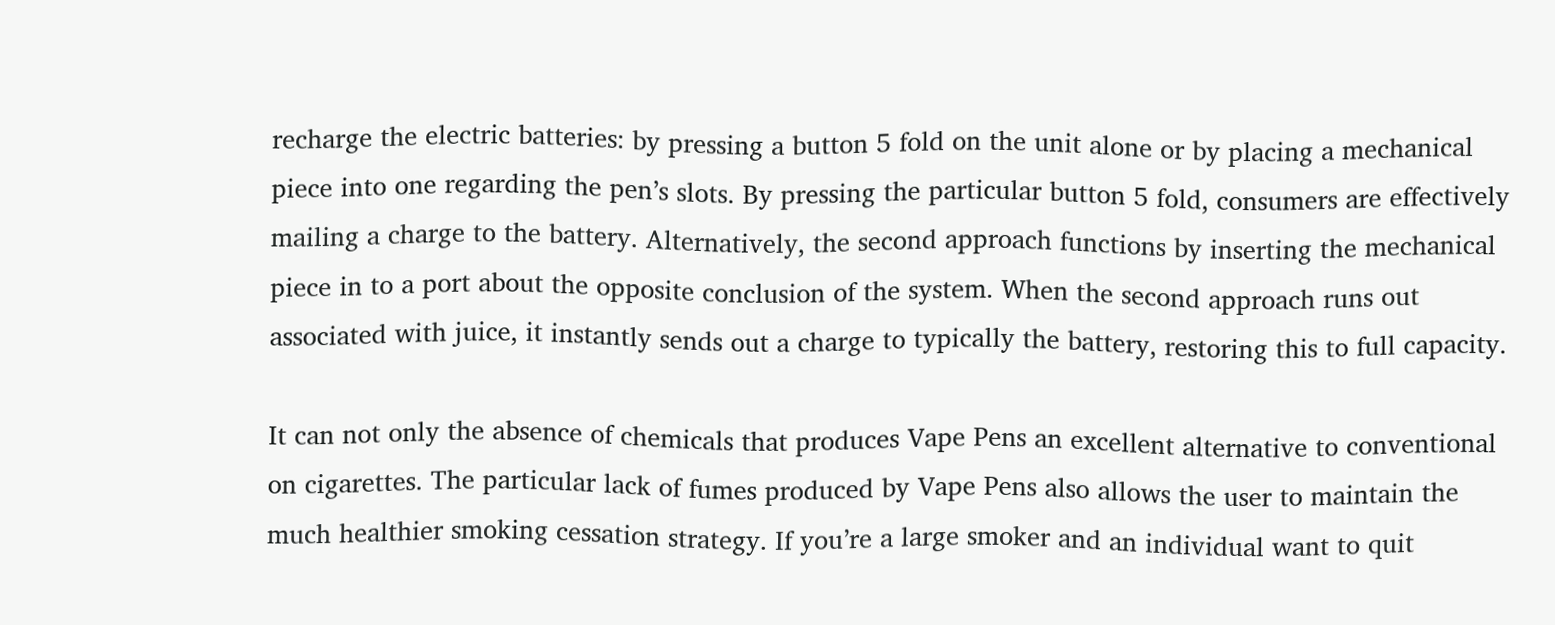recharge the electric batteries: by pressing a button 5 fold on the unit alone or by placing a mechanical piece into one regarding the pen’s slots. By pressing the particular button 5 fold, consumers are effectively mailing a charge to the battery. Alternatively, the second approach functions by inserting the mechanical piece in to a port about the opposite conclusion of the system. When the second approach runs out associated with juice, it instantly sends out a charge to typically the battery, restoring this to full capacity.

It can not only the absence of chemicals that produces Vape Pens an excellent alternative to conventional on cigarettes. The particular lack of fumes produced by Vape Pens also allows the user to maintain the much healthier smoking cessation strategy. If you’re a large smoker and an individual want to quit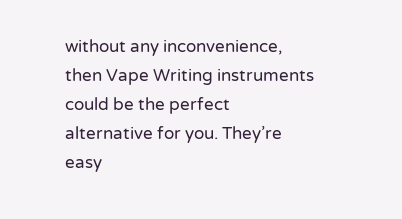without any inconvenience, then Vape Writing instruments could be the perfect alternative for you. They’re easy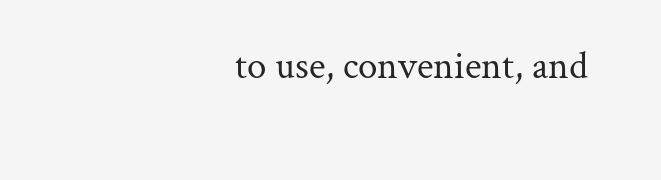to use, convenient, and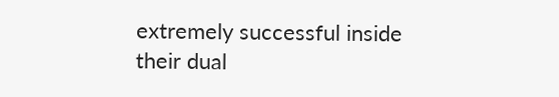extremely successful inside their dual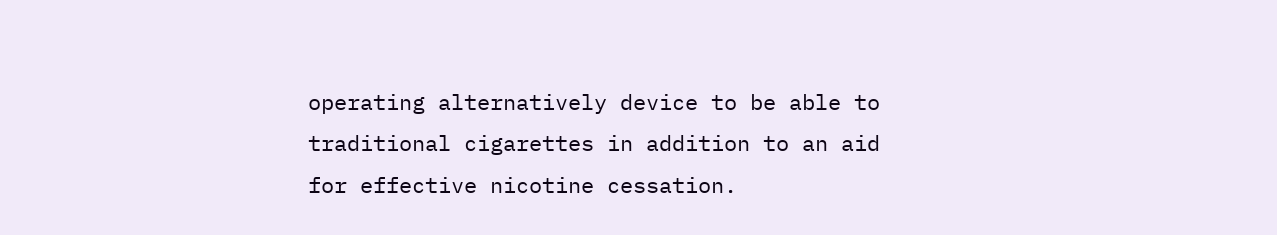operating alternatively device to be able to traditional cigarettes in addition to an aid for effective nicotine cessation.